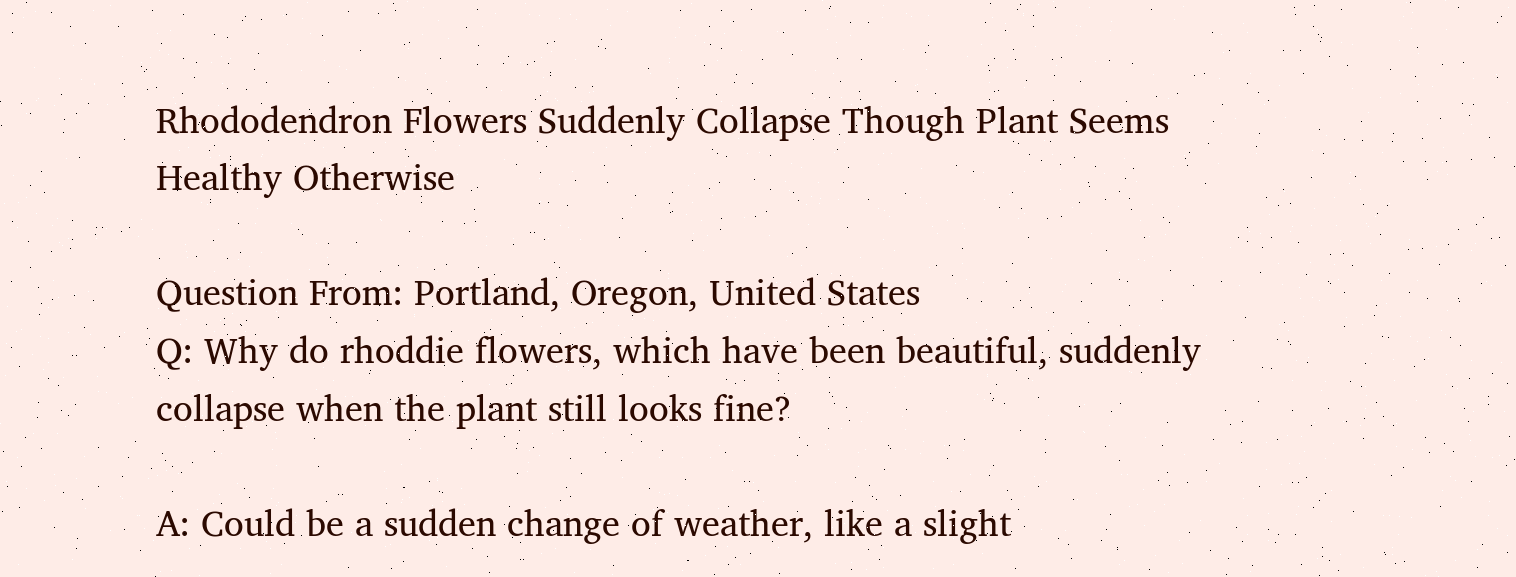Rhododendron Flowers Suddenly Collapse Though Plant Seems Healthy Otherwise

Question From: Portland, Oregon, United States
Q: Why do rhoddie flowers, which have been beautiful, suddenly collapse when the plant still looks fine?

A: Could be a sudden change of weather, like a slight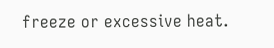freeze or excessive heat.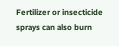Fertilizer or insecticide sprays can also burn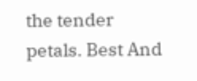the tender petals. Best And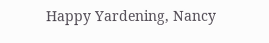Happy Yardening, Nancy